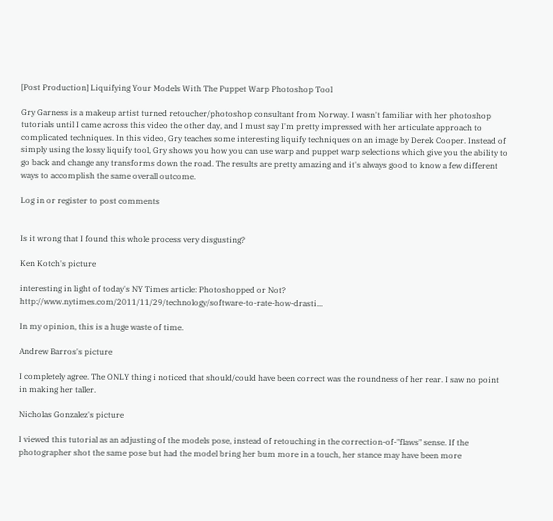[Post Production] Liquifying Your Models With The Puppet Warp Photoshop Tool

Gry Garness is a makeup artist turned retoucher/photoshop consultant from Norway. I wasn't familiar with her photoshop tutorials until I came across this video the other day, and I must say I'm pretty impressed with her articulate approach to complicated techniques. In this video, Gry teaches some interesting liquify techniques on an image by Derek Cooper. Instead of simply using the lossy liquify tool, Gry shows you how you can use warp and puppet warp selections which give you the ability to go back and change any transforms down the road. The results are pretty amazing and it's always good to know a few different ways to accomplish the same overall outcome.

Log in or register to post comments


Is it wrong that I found this whole process very disgusting?

Ken Kotch's picture

interesting in light of today's NY Times article: Photoshopped or Not? http://www.nytimes.com/2011/11/29/technology/software-to-rate-how-drasti...

In my opinion, this is a huge waste of time.

Andrew Barros's picture

I completely agree. The ONLY thing i noticed that should/could have been correct was the roundness of her rear. I saw no point in making her taller.

Nicholas Gonzalez's picture

I viewed this tutorial as an adjusting of the models pose, instead of retouching in the correction-of-"flaws" sense. If the photographer shot the same pose but had the model bring her bum more in a touch, her stance may have been more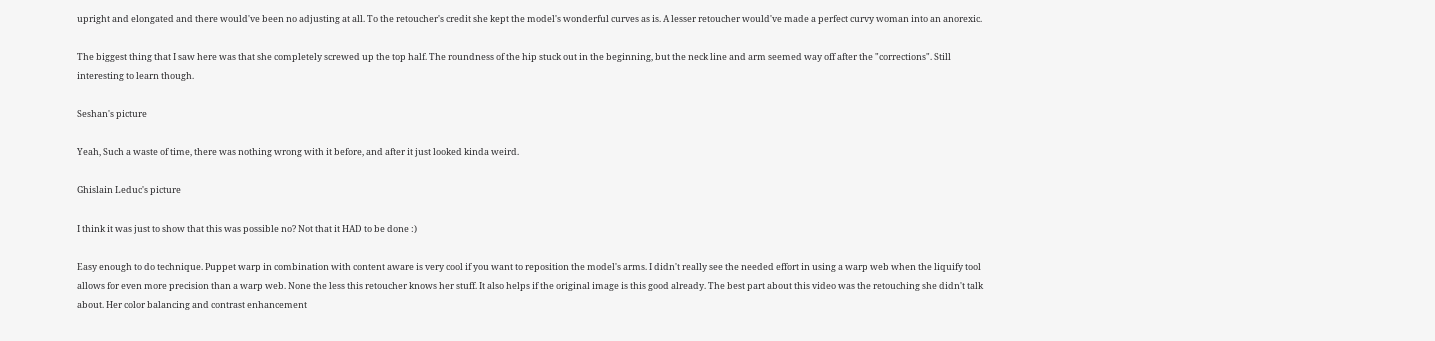upright and elongated and there would've been no adjusting at all. To the retoucher's credit she kept the model's wonderful curves as is. A lesser retoucher would've made a perfect curvy woman into an anorexic.

The biggest thing that I saw here was that she completely screwed up the top half. The roundness of the hip stuck out in the beginning, but the neck line and arm seemed way off after the "corrections". Still interesting to learn though.

Seshan's picture

Yeah, Such a waste of time, there was nothing wrong with it before, and after it just looked kinda weird.

Ghislain Leduc's picture

I think it was just to show that this was possible no? Not that it HAD to be done :)

Easy enough to do technique. Puppet warp in combination with content aware is very cool if you want to reposition the model's arms. I didn't really see the needed effort in using a warp web when the liquify tool allows for even more precision than a warp web. None the less this retoucher knows her stuff. It also helps if the original image is this good already. The best part about this video was the retouching she didn't talk about. Her color balancing and contrast enhancement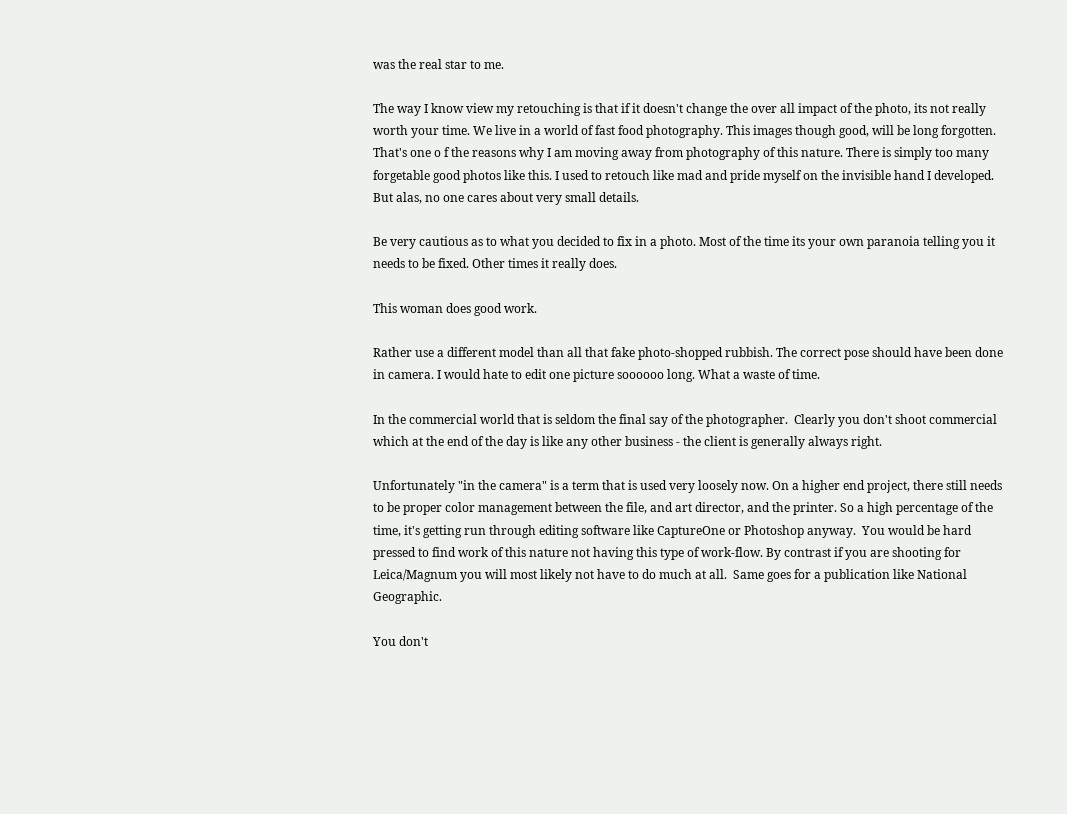was the real star to me.

The way I know view my retouching is that if it doesn't change the over all impact of the photo, its not really worth your time. We live in a world of fast food photography. This images though good, will be long forgotten.  That's one o f the reasons why I am moving away from photography of this nature. There is simply too many forgetable good photos like this. I used to retouch like mad and pride myself on the invisible hand I developed. But alas, no one cares about very small details.

Be very cautious as to what you decided to fix in a photo. Most of the time its your own paranoia telling you it needs to be fixed. Other times it really does.

This woman does good work.

Rather use a different model than all that fake photo-shopped rubbish. The correct pose should have been done in camera. I would hate to edit one picture soooooo long. What a waste of time.

In the commercial world that is seldom the final say of the photographer.  Clearly you don't shoot commercial which at the end of the day is like any other business - the client is generally always right.

Unfortunately "in the camera" is a term that is used very loosely now. On a higher end project, there still needs to be proper color management between the file, and art director, and the printer. So a high percentage of the time, it's getting run through editing software like CaptureOne or Photoshop anyway.  You would be hard pressed to find work of this nature not having this type of work-flow. By contrast if you are shooting for Leica/Magnum you will most likely not have to do much at all.  Same goes for a publication like National Geographic.

You don't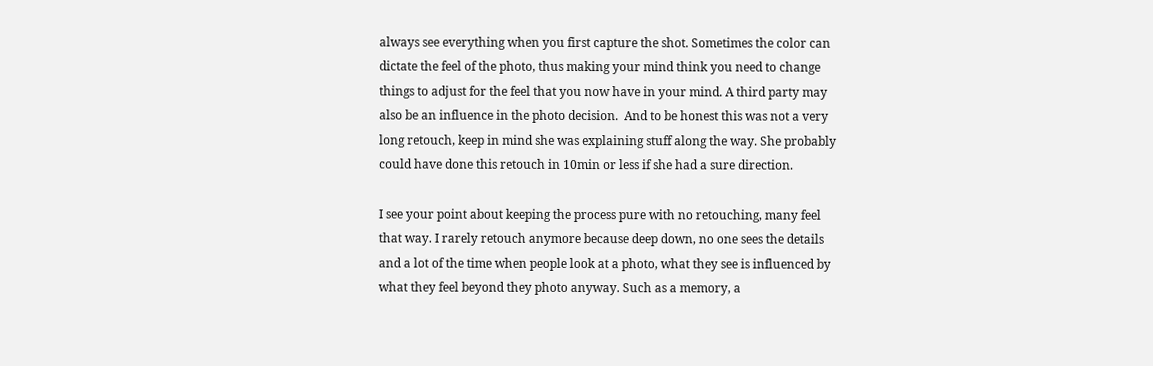always see everything when you first capture the shot. Sometimes the color can dictate the feel of the photo, thus making your mind think you need to change things to adjust for the feel that you now have in your mind. A third party may also be an influence in the photo decision.  And to be honest this was not a very long retouch, keep in mind she was explaining stuff along the way. She probably could have done this retouch in 10min or less if she had a sure direction.

I see your point about keeping the process pure with no retouching, many feel that way. I rarely retouch anymore because deep down, no one sees the details and a lot of the time when people look at a photo, what they see is influenced by what they feel beyond they photo anyway. Such as a memory, a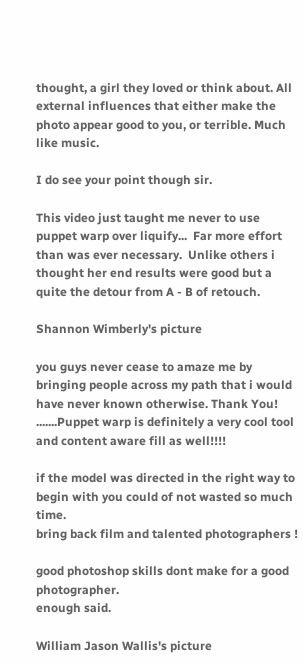thought, a girl they loved or think about. All external influences that either make the photo appear good to you, or terrible. Much like music.

I do see your point though sir.

This video just taught me never to use puppet warp over liquify...  Far more effort than was ever necessary.  Unlike others i thought her end results were good but a quite the detour from A - B of retouch.

Shannon Wimberly's picture

you guys never cease to amaze me by bringing people across my path that i would have never known otherwise. Thank You! .......Puppet warp is definitely a very cool tool and content aware fill as well!!!!

if the model was directed in the right way to begin with you could of not wasted so much time.
bring back film and talented photographers !

good photoshop skills dont make for a good photographer.
enough said.

William Jason Wallis's picture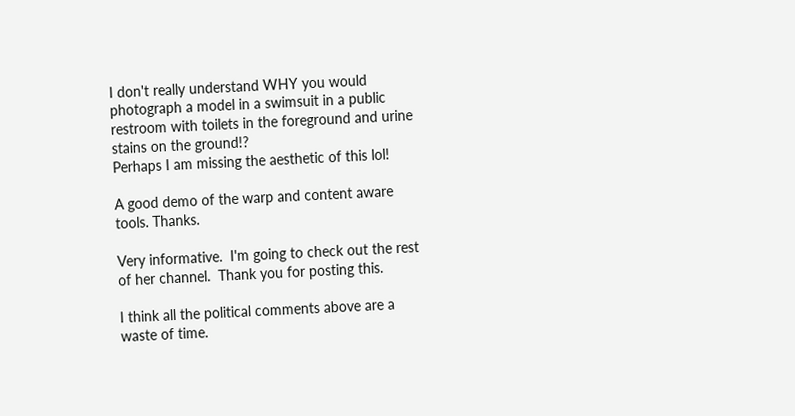I don't really understand WHY you would photograph a model in a swimsuit in a public restroom with toilets in the foreground and urine stains on the ground!?
Perhaps I am missing the aesthetic of this lol!

A good demo of the warp and content aware tools. Thanks.

Very informative.  I'm going to check out the rest of her channel.  Thank you for posting this.

I think all the political comments above are a waste of time.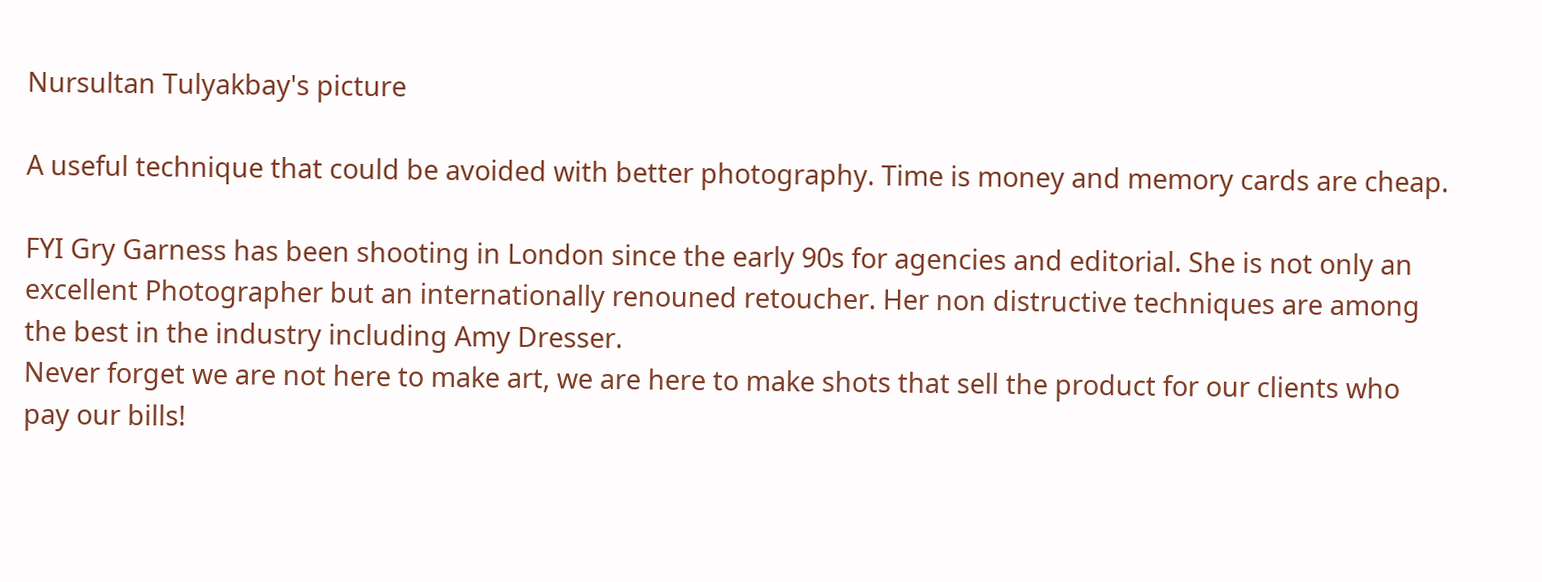Nursultan Tulyakbay's picture

A useful technique that could be avoided with better photography. Time is money and memory cards are cheap.

FYI Gry Garness has been shooting in London since the early 90s for agencies and editorial. She is not only an excellent Photographer but an internationally renouned retoucher. Her non distructive techniques are among the best in the industry including Amy Dresser.
Never forget we are not here to make art, we are here to make shots that sell the product for our clients who pay our bills!